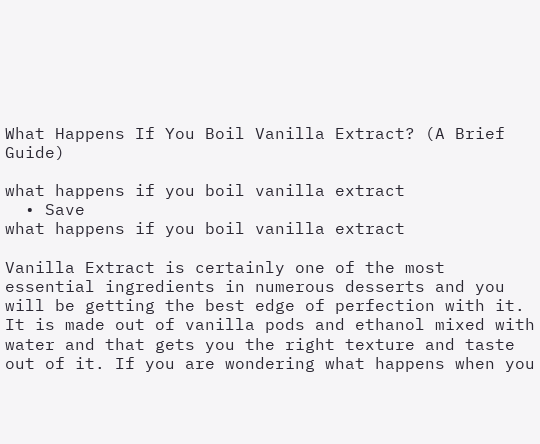What Happens If You Boil Vanilla Extract? (A Brief Guide)

what happens if you boil vanilla extract
  • Save
what happens if you boil vanilla extract

Vanilla Extract is certainly one of the most essential ingredients in numerous desserts and you will be getting the best edge of perfection with it. It is made out of vanilla pods and ethanol mixed with water and that gets you the right texture and taste out of it. If you are wondering what happens when you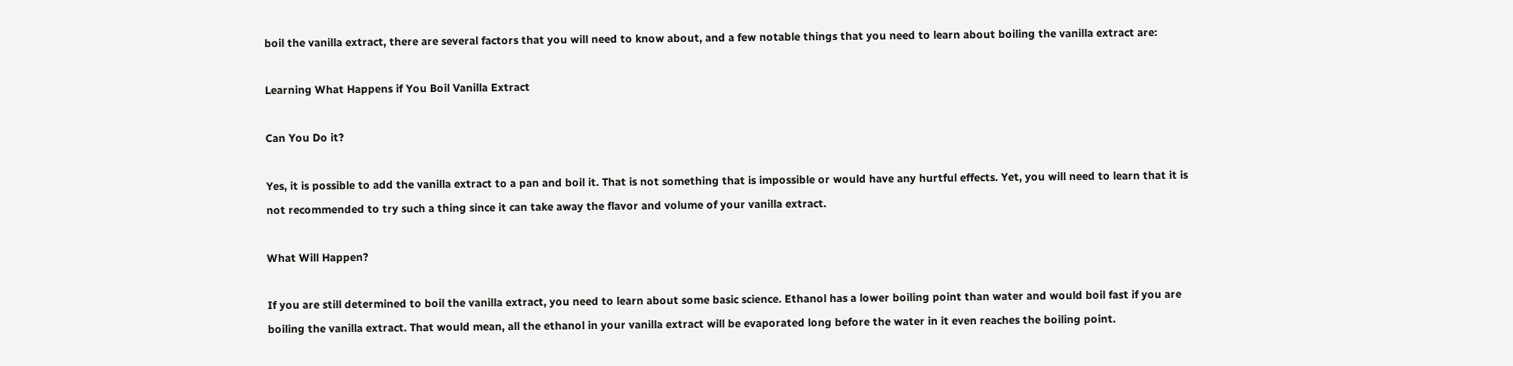boil the vanilla extract, there are several factors that you will need to know about, and a few notable things that you need to learn about boiling the vanilla extract are:

Learning What Happens if You Boil Vanilla Extract

Can You Do it?

Yes, it is possible to add the vanilla extract to a pan and boil it. That is not something that is impossible or would have any hurtful effects. Yet, you will need to learn that it is not recommended to try such a thing since it can take away the flavor and volume of your vanilla extract.

What Will Happen?

If you are still determined to boil the vanilla extract, you need to learn about some basic science. Ethanol has a lower boiling point than water and would boil fast if you are boiling the vanilla extract. That would mean, all the ethanol in your vanilla extract will be evaporated long before the water in it even reaches the boiling point.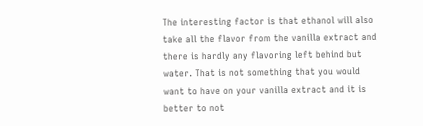The interesting factor is that ethanol will also take all the flavor from the vanilla extract and there is hardly any flavoring left behind but water. That is not something that you would want to have on your vanilla extract and it is better to not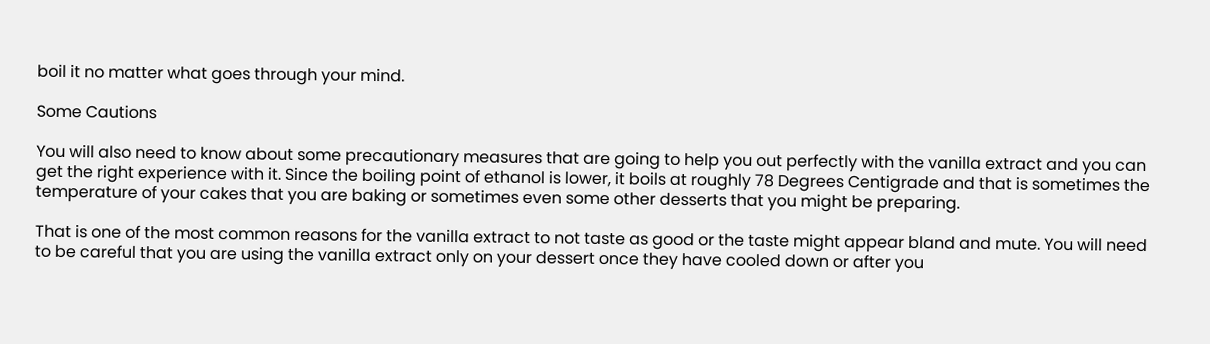boil it no matter what goes through your mind.

Some Cautions

You will also need to know about some precautionary measures that are going to help you out perfectly with the vanilla extract and you can get the right experience with it. Since the boiling point of ethanol is lower, it boils at roughly 78 Degrees Centigrade and that is sometimes the temperature of your cakes that you are baking or sometimes even some other desserts that you might be preparing.

That is one of the most common reasons for the vanilla extract to not taste as good or the taste might appear bland and mute. You will need to be careful that you are using the vanilla extract only on your dessert once they have cooled down or after you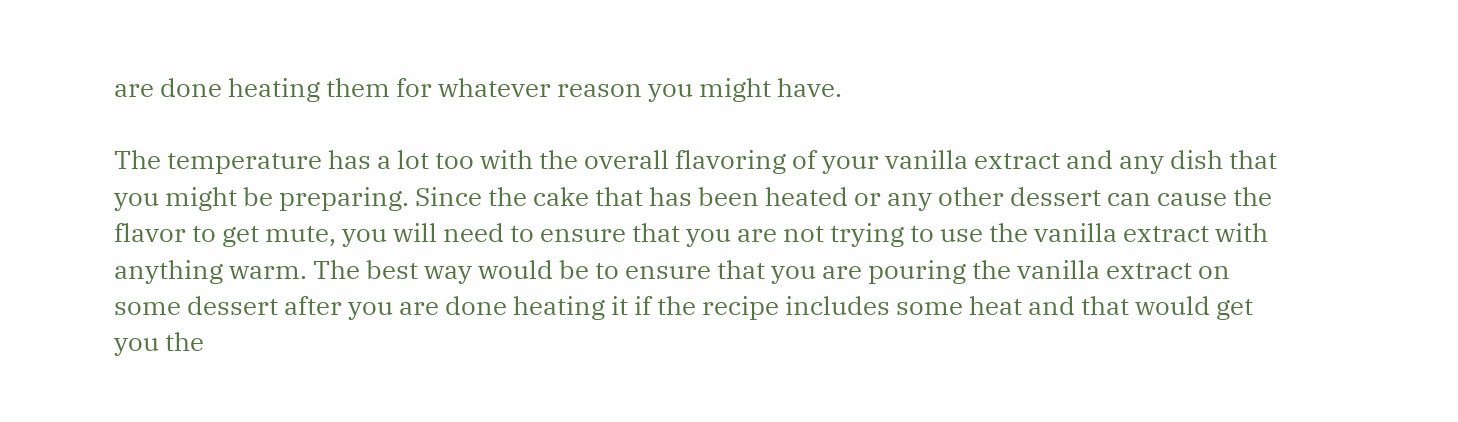are done heating them for whatever reason you might have.

The temperature has a lot too with the overall flavoring of your vanilla extract and any dish that you might be preparing. Since the cake that has been heated or any other dessert can cause the flavor to get mute, you will need to ensure that you are not trying to use the vanilla extract with anything warm. The best way would be to ensure that you are pouring the vanilla extract on some dessert after you are done heating it if the recipe includes some heat and that would get you the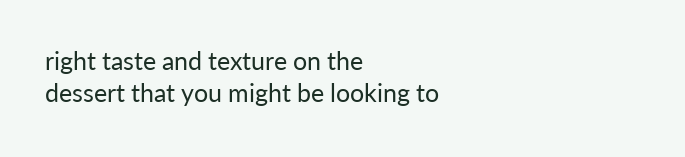right taste and texture on the dessert that you might be looking to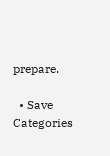prepare.

  • Save
Categories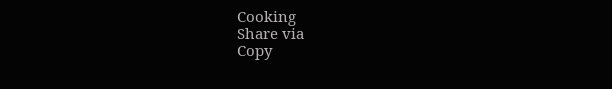Cooking
Share via
Copy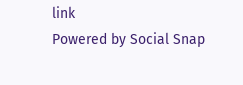link
Powered by Social Snap